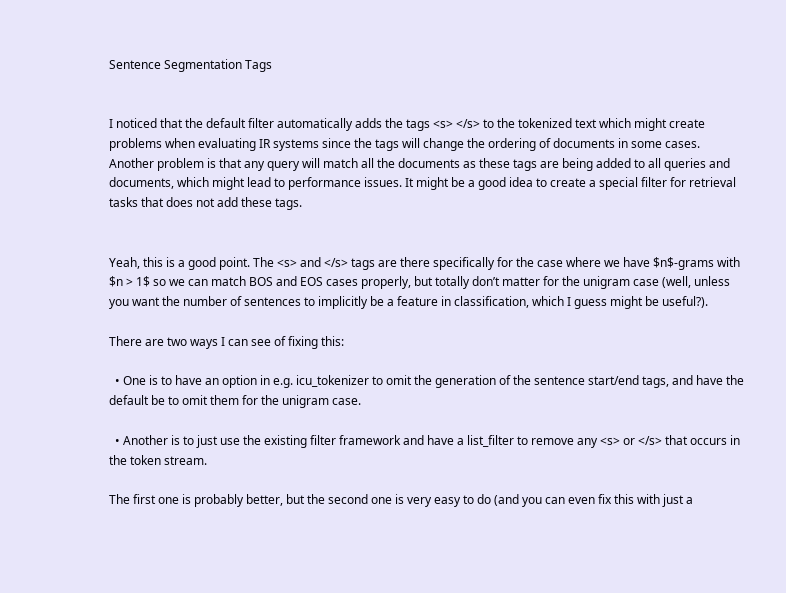Sentence Segmentation Tags


I noticed that the default filter automatically adds the tags <s> </s> to the tokenized text which might create problems when evaluating IR systems since the tags will change the ordering of documents in some cases. Another problem is that any query will match all the documents as these tags are being added to all queries and documents, which might lead to performance issues. It might be a good idea to create a special filter for retrieval tasks that does not add these tags.


Yeah, this is a good point. The <s> and </s> tags are there specifically for the case where we have $n$-grams with $n > 1$ so we can match BOS and EOS cases properly, but totally don’t matter for the unigram case (well, unless you want the number of sentences to implicitly be a feature in classification, which I guess might be useful?).

There are two ways I can see of fixing this:

  • One is to have an option in e.g. icu_tokenizer to omit the generation of the sentence start/end tags, and have the default be to omit them for the unigram case.

  • Another is to just use the existing filter framework and have a list_filter to remove any <s> or </s> that occurs in the token stream.

The first one is probably better, but the second one is very easy to do (and you can even fix this with just a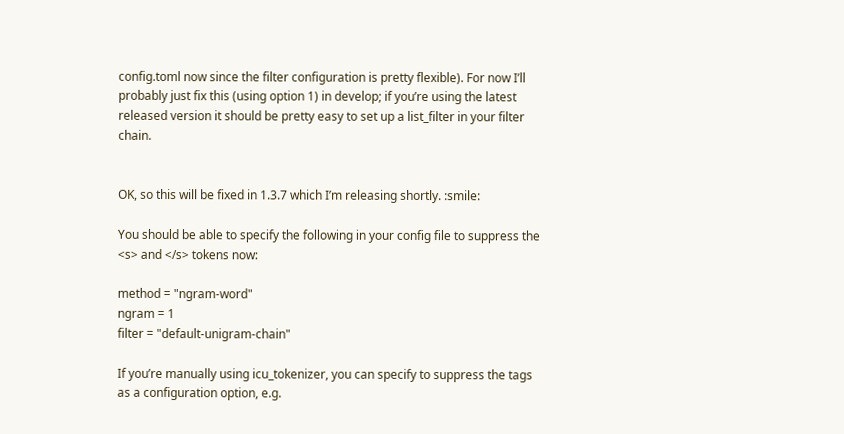config.toml now since the filter configuration is pretty flexible). For now I’ll probably just fix this (using option 1) in develop; if you’re using the latest released version it should be pretty easy to set up a list_filter in your filter chain.


OK, so this will be fixed in 1.3.7 which I’m releasing shortly. :smile:

You should be able to specify the following in your config file to suppress the <s> and </s> tokens now:

method = "ngram-word"
ngram = 1
filter = "default-unigram-chain"

If you’re manually using icu_tokenizer, you can specify to suppress the tags as a configuration option, e.g.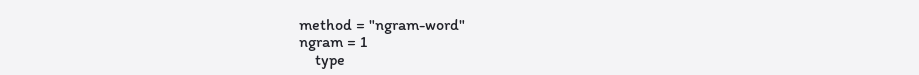method = "ngram-word"
ngram = 1
    type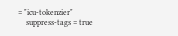= "icu-tokenzier"
    suppress-tags = true